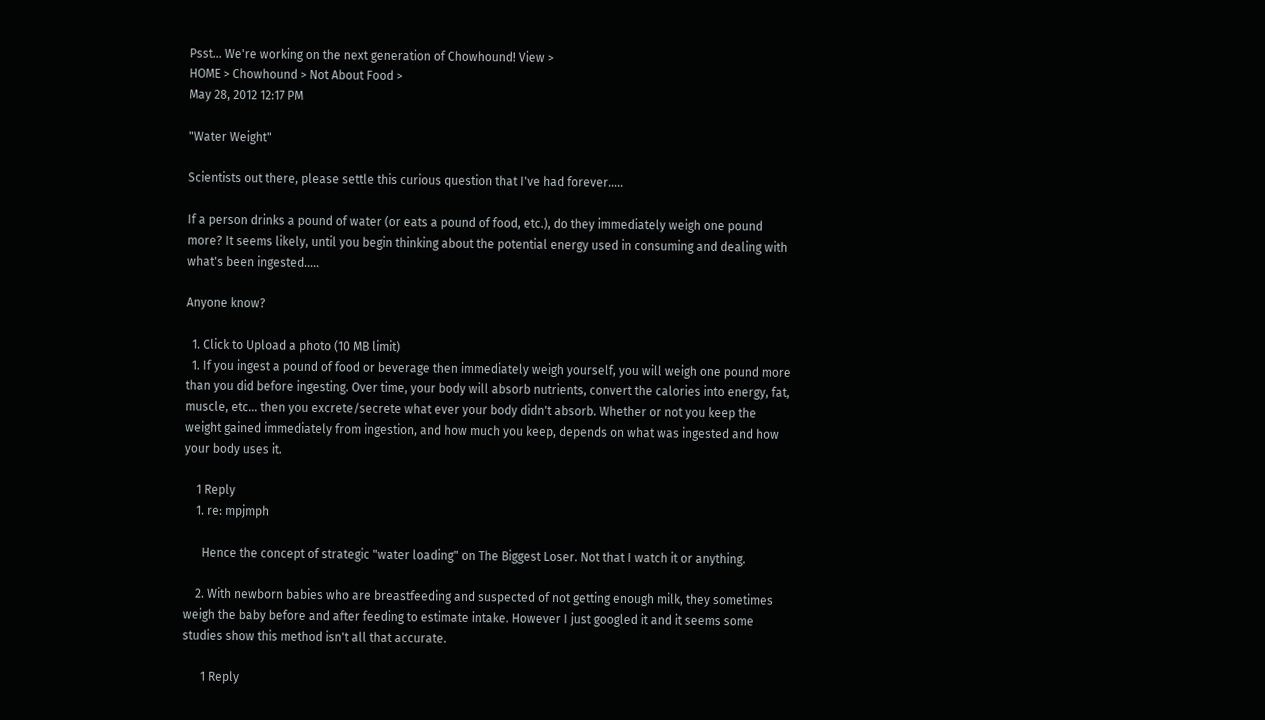Psst... We're working on the next generation of Chowhound! View >
HOME > Chowhound > Not About Food >
May 28, 2012 12:17 PM

"Water Weight"

Scientists out there, please settle this curious question that I've had forever.....

If a person drinks a pound of water (or eats a pound of food, etc.), do they immediately weigh one pound more? It seems likely, until you begin thinking about the potential energy used in consuming and dealing with what's been ingested.....

Anyone know?

  1. Click to Upload a photo (10 MB limit)
  1. If you ingest a pound of food or beverage then immediately weigh yourself, you will weigh one pound more than you did before ingesting. Over time, your body will absorb nutrients, convert the calories into energy, fat, muscle, etc... then you excrete/secrete what ever your body didn't absorb. Whether or not you keep the weight gained immediately from ingestion, and how much you keep, depends on what was ingested and how your body uses it.

    1 Reply
    1. re: mpjmph

      Hence the concept of strategic "water loading" on The Biggest Loser. Not that I watch it or anything.

    2. With newborn babies who are breastfeeding and suspected of not getting enough milk, they sometimes weigh the baby before and after feeding to estimate intake. However I just googled it and it seems some studies show this method isn't all that accurate.

      1 Reply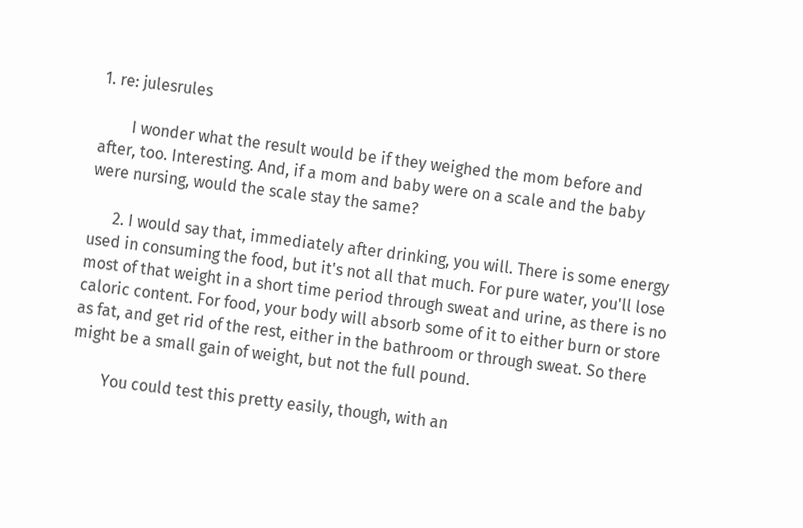1. re: julesrules

        I wonder what the result would be if they weighed the mom before and after, too. Interesting. And, if a mom and baby were on a scale and the baby were nursing, would the scale stay the same?

      2. I would say that, immediately after drinking, you will. There is some energy used in consuming the food, but it's not all that much. For pure water, you'll lose most of that weight in a short time period through sweat and urine, as there is no caloric content. For food, your body will absorb some of it to either burn or store as fat, and get rid of the rest, either in the bathroom or through sweat. So there might be a small gain of weight, but not the full pound.

        You could test this pretty easily, though, with an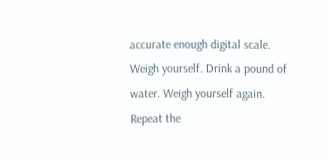accurate enough digital scale. Weigh yourself. Drink a pound of water. Weigh yourself again. Repeat the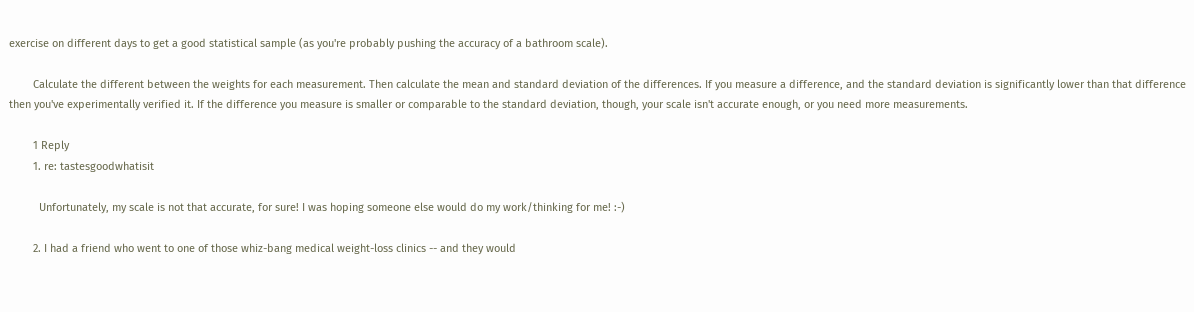exercise on different days to get a good statistical sample (as you're probably pushing the accuracy of a bathroom scale).

        Calculate the different between the weights for each measurement. Then calculate the mean and standard deviation of the differences. If you measure a difference, and the standard deviation is significantly lower than that difference then you've experimentally verified it. If the difference you measure is smaller or comparable to the standard deviation, though, your scale isn't accurate enough, or you need more measurements.

        1 Reply
        1. re: tastesgoodwhatisit

          Unfortunately, my scale is not that accurate, for sure! I was hoping someone else would do my work/thinking for me! :-)

        2. I had a friend who went to one of those whiz-bang medical weight-loss clinics -- and they would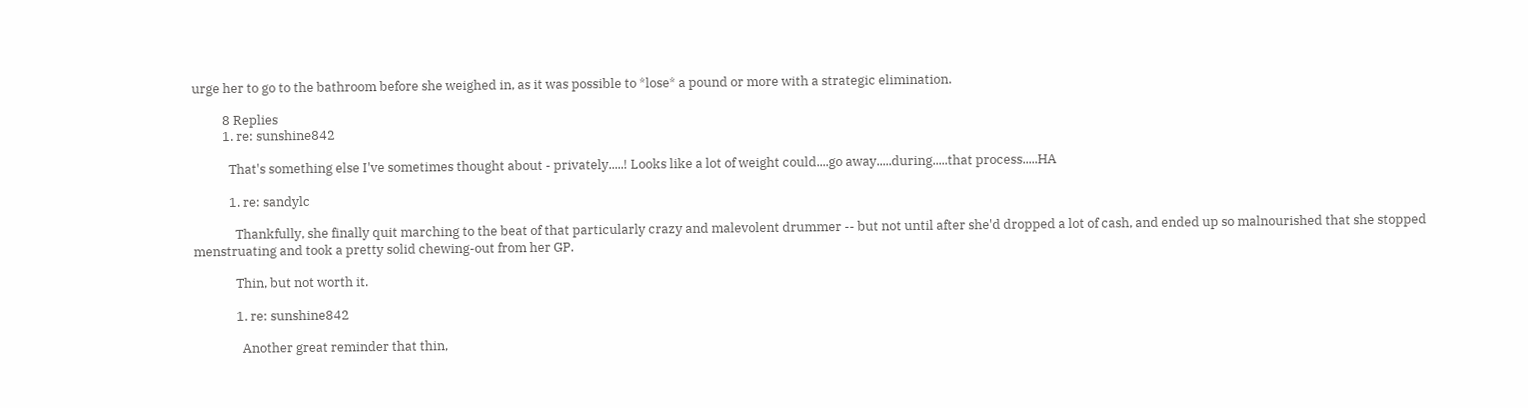urge her to go to the bathroom before she weighed in, as it was possible to *lose* a pound or more with a strategic elimination.

          8 Replies
          1. re: sunshine842

            That's something else I've sometimes thought about - privately.....! Looks like a lot of weight could....go away.....during.....that process.....HA

            1. re: sandylc

              Thankfully, she finally quit marching to the beat of that particularly crazy and malevolent drummer -- but not until after she'd dropped a lot of cash, and ended up so malnourished that she stopped menstruating and took a pretty solid chewing-out from her GP.

              Thin, but not worth it.

              1. re: sunshine842

                Another great reminder that thin,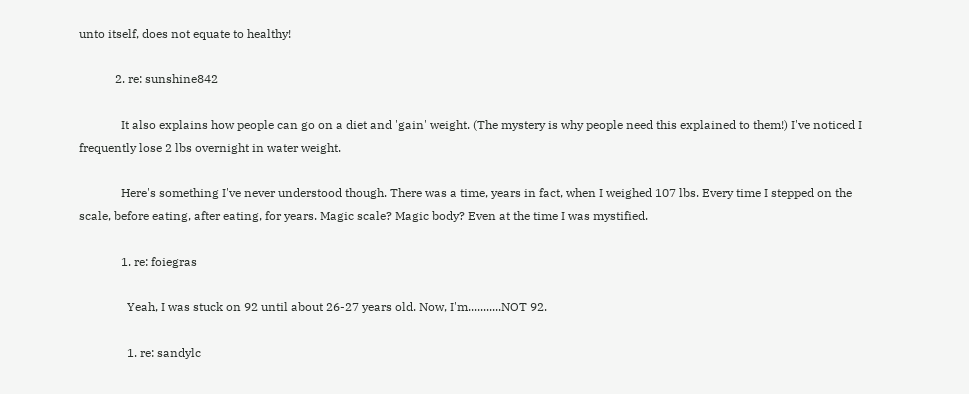unto itself, does not equate to healthy!

            2. re: sunshine842

              It also explains how people can go on a diet and 'gain' weight. (The mystery is why people need this explained to them!) I've noticed I frequently lose 2 lbs overnight in water weight.

              Here's something I've never understood though. There was a time, years in fact, when I weighed 107 lbs. Every time I stepped on the scale, before eating, after eating, for years. Magic scale? Magic body? Even at the time I was mystified.

              1. re: foiegras

                Yeah, I was stuck on 92 until about 26-27 years old. Now, I'm...........NOT 92.

                1. re: sandylc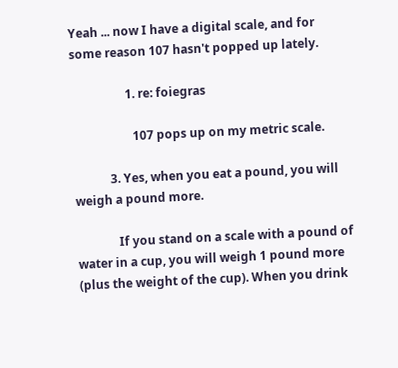Yeah ... now I have a digital scale, and for some reason 107 hasn't popped up lately.

                  1. re: foiegras

                    107 pops up on my metric scale.

            3. Yes, when you eat a pound, you will weigh a pound more.

              If you stand on a scale with a pound of water in a cup, you will weigh 1 pound more (plus the weight of the cup). When you drink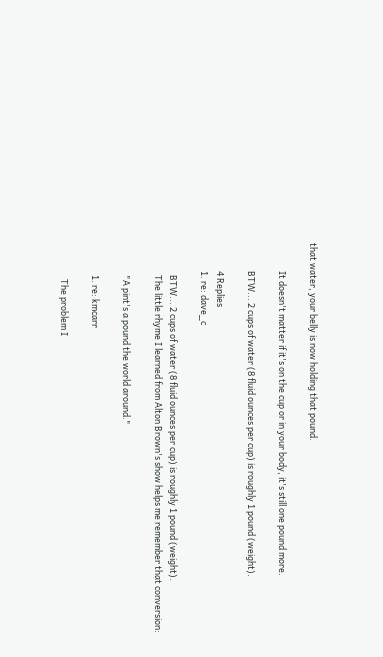that water, your belly is now holding that pound.

              It doesn't matter if it's on the cup or in your body, it's still one pound more.

              BTW... 2 cups of water (8 fluid ounces per cup) is roughly 1 pound (weight).

              4 Replies
              1. re: dave_c

                BTW... 2 cups of water (8 fluid ounces per cup) is roughly 1 pound (weight).
                The little rhyme I learned from Alton Brown's show helps me remember that conversion:

                "A pint's a pound the world around."

                1. re: kmcarr

                  The problem I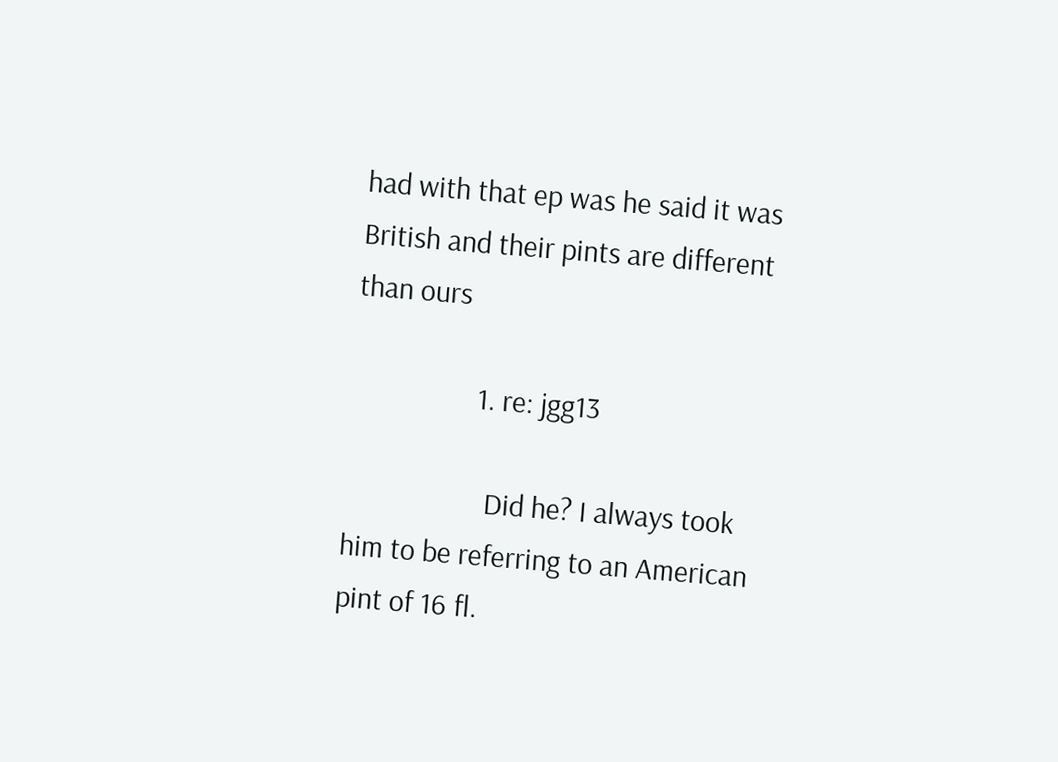had with that ep was he said it was British and their pints are different than ours

                  1. re: jgg13

                    Did he? I always took him to be referring to an American pint of 16 fl.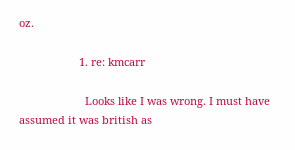oz.

                    1. re: kmcarr

                      Looks like I was wrong. I must have assumed it was british as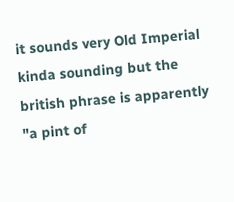it sounds very Old Imperial kinda sounding but the british phrase is apparently "a pint of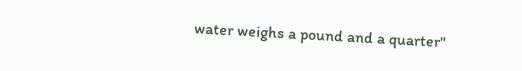water weighs a pound and a quarter"